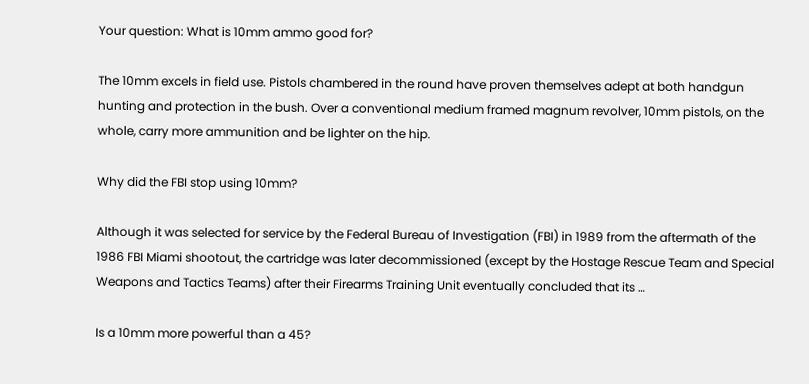Your question: What is 10mm ammo good for?

The 10mm excels in field use. Pistols chambered in the round have proven themselves adept at both handgun hunting and protection in the bush. Over a conventional medium framed magnum revolver, 10mm pistols, on the whole, carry more ammunition and be lighter on the hip.

Why did the FBI stop using 10mm?

Although it was selected for service by the Federal Bureau of Investigation (FBI) in 1989 from the aftermath of the 1986 FBI Miami shootout, the cartridge was later decommissioned (except by the Hostage Rescue Team and Special Weapons and Tactics Teams) after their Firearms Training Unit eventually concluded that its …

Is a 10mm more powerful than a 45?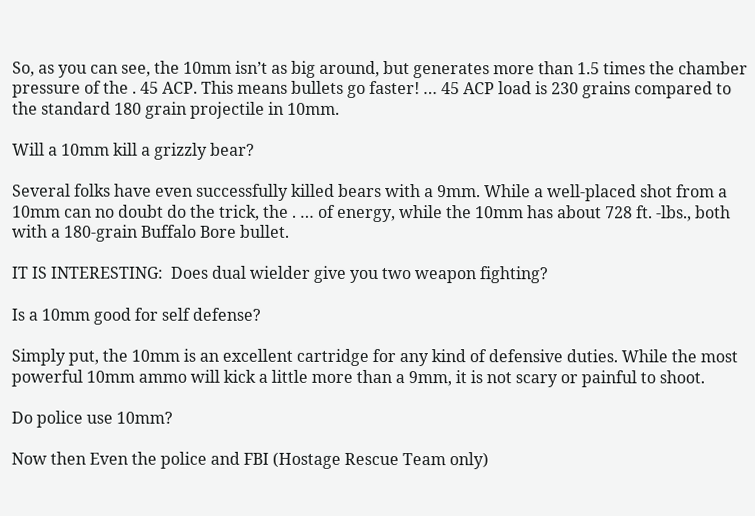So, as you can see, the 10mm isn’t as big around, but generates more than 1.5 times the chamber pressure of the . 45 ACP. This means bullets go faster! … 45 ACP load is 230 grains compared to the standard 180 grain projectile in 10mm.

Will a 10mm kill a grizzly bear?

Several folks have even successfully killed bears with a 9mm. While a well-placed shot from a 10mm can no doubt do the trick, the . … of energy, while the 10mm has about 728 ft. -lbs., both with a 180-grain Buffalo Bore bullet.

IT IS INTERESTING:  Does dual wielder give you two weapon fighting?

Is a 10mm good for self defense?

Simply put, the 10mm is an excellent cartridge for any kind of defensive duties. While the most powerful 10mm ammo will kick a little more than a 9mm, it is not scary or painful to shoot.

Do police use 10mm?

Now then Even the police and FBI (Hostage Rescue Team only)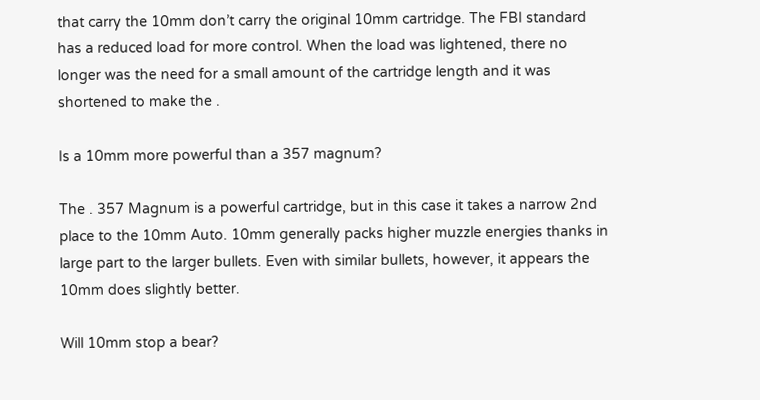that carry the 10mm don’t carry the original 10mm cartridge. The FBI standard has a reduced load for more control. When the load was lightened, there no longer was the need for a small amount of the cartridge length and it was shortened to make the .

Is a 10mm more powerful than a 357 magnum?

The . 357 Magnum is a powerful cartridge, but in this case it takes a narrow 2nd place to the 10mm Auto. 10mm generally packs higher muzzle energies thanks in large part to the larger bullets. Even with similar bullets, however, it appears the 10mm does slightly better.

Will 10mm stop a bear?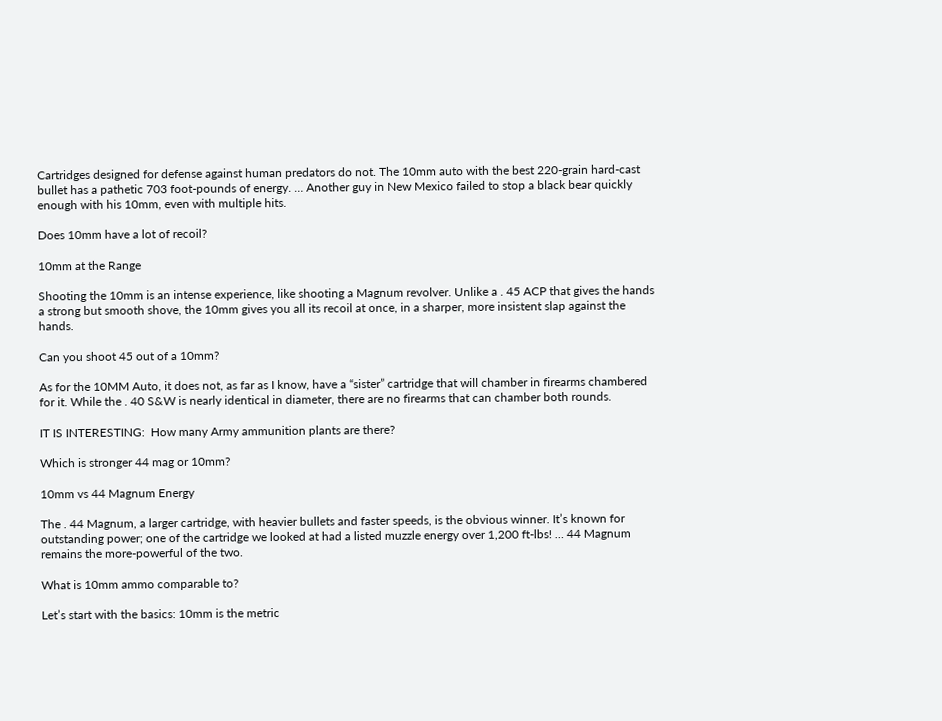Cartridges designed for defense against human predators do not. The 10mm auto with the best 220-grain hard-cast bullet has a pathetic 703 foot-pounds of energy. … Another guy in New Mexico failed to stop a black bear quickly enough with his 10mm, even with multiple hits.

Does 10mm have a lot of recoil?

10mm at the Range

Shooting the 10mm is an intense experience, like shooting a Magnum revolver. Unlike a . 45 ACP that gives the hands a strong but smooth shove, the 10mm gives you all its recoil at once, in a sharper, more insistent slap against the hands.

Can you shoot 45 out of a 10mm?

As for the 10MM Auto, it does not, as far as I know, have a “sister” cartridge that will chamber in firearms chambered for it. While the . 40 S&W is nearly identical in diameter, there are no firearms that can chamber both rounds.

IT IS INTERESTING:  How many Army ammunition plants are there?

Which is stronger 44 mag or 10mm?

10mm vs 44 Magnum Energy

The . 44 Magnum, a larger cartridge, with heavier bullets and faster speeds, is the obvious winner. It’s known for outstanding power; one of the cartridge we looked at had a listed muzzle energy over 1,200 ft-lbs! … 44 Magnum remains the more-powerful of the two.

What is 10mm ammo comparable to?

Let’s start with the basics: 10mm is the metric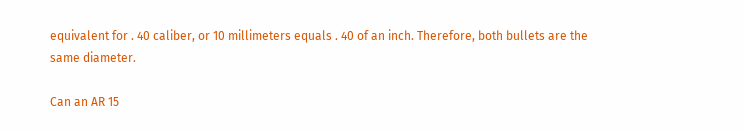equivalent for . 40 caliber, or 10 millimeters equals . 40 of an inch. Therefore, both bullets are the same diameter.

Can an AR 15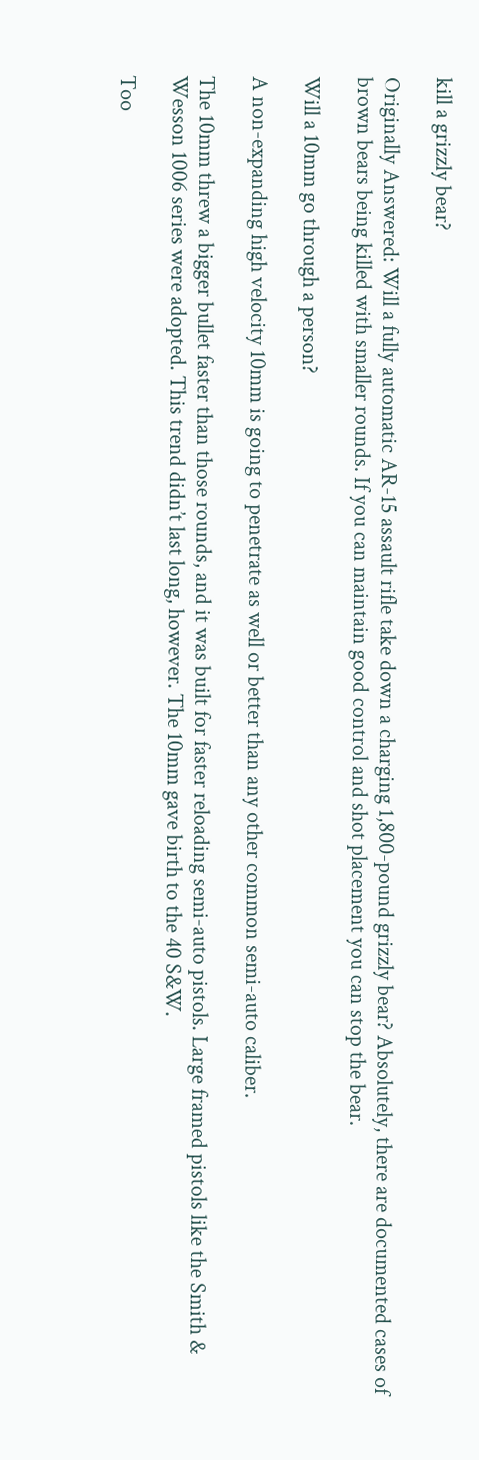kill a grizzly bear?

Originally Answered: Will a fully automatic AR-15 assault rifle take down a charging 1,800-pound grizzly bear? Absolutely, there are documented cases of brown bears being killed with smaller rounds. If you can maintain good control and shot placement you can stop the bear.

Will a 10mm go through a person?

A non-expanding high velocity 10mm is going to penetrate as well or better than any other common semi-auto caliber.

The 10mm threw a bigger bullet faster than those rounds, and it was built for faster reloading semi-auto pistols. Large framed pistols like the Smith & Wesson 1006 series were adopted. This trend didn’t last long, however. The 10mm gave birth to the 40 S&W.

Too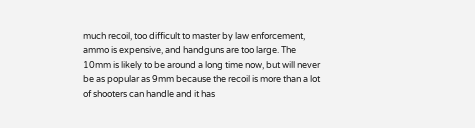much recoil, too difficult to master by law enforcement, ammo is expensive, and handguns are too large. The 10mm is likely to be around a long time now, but will never be as popular as 9mm because the recoil is more than a lot of shooters can handle and it has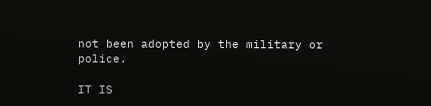not been adopted by the military or police.

IT IS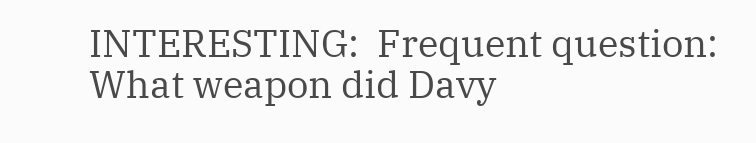INTERESTING:  Frequent question: What weapon did Davy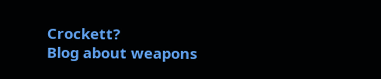Crockett?
Blog about weapons